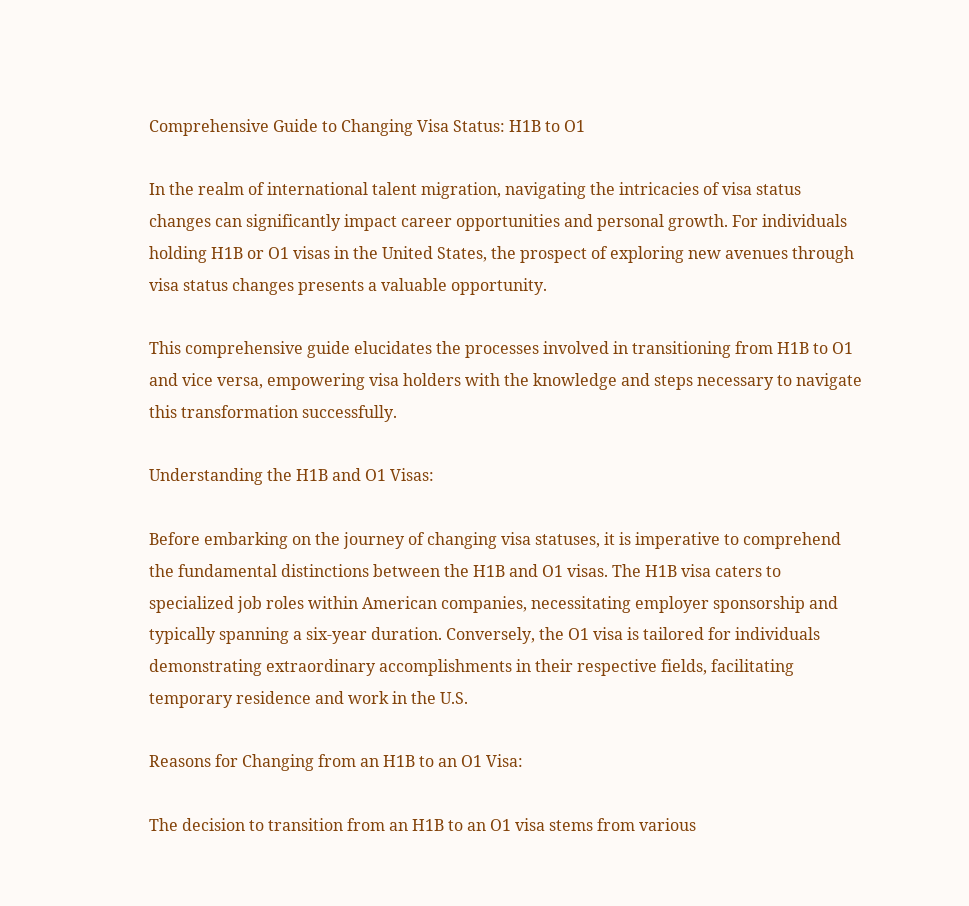Comprehensive Guide to Changing Visa Status: H1B to O1

In the realm of international talent migration, navigating the intricacies of visa status changes can significantly impact career opportunities and personal growth. For individuals holding H1B or O1 visas in the United States, the prospect of exploring new avenues through visa status changes presents a valuable opportunity.

This comprehensive guide elucidates the processes involved in transitioning from H1B to O1 and vice versa, empowering visa holders with the knowledge and steps necessary to navigate this transformation successfully.

Understanding the H1B and O1 Visas:

Before embarking on the journey of changing visa statuses, it is imperative to comprehend the fundamental distinctions between the H1B and O1 visas. The H1B visa caters to specialized job roles within American companies, necessitating employer sponsorship and typically spanning a six-year duration. Conversely, the O1 visa is tailored for individuals demonstrating extraordinary accomplishments in their respective fields, facilitating temporary residence and work in the U.S.

Reasons for Changing from an H1B to an O1 Visa:

The decision to transition from an H1B to an O1 visa stems from various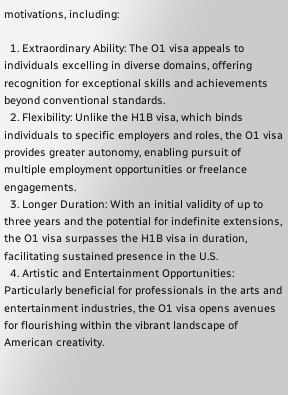motivations, including:

  1. Extraordinary Ability: The O1 visa appeals to individuals excelling in diverse domains, offering recognition for exceptional skills and achievements beyond conventional standards.
  2. Flexibility: Unlike the H1B visa, which binds individuals to specific employers and roles, the O1 visa provides greater autonomy, enabling pursuit of multiple employment opportunities or freelance engagements.
  3. Longer Duration: With an initial validity of up to three years and the potential for indefinite extensions, the O1 visa surpasses the H1B visa in duration, facilitating sustained presence in the U.S.
  4. Artistic and Entertainment Opportunities: Particularly beneficial for professionals in the arts and entertainment industries, the O1 visa opens avenues for flourishing within the vibrant landscape of American creativity.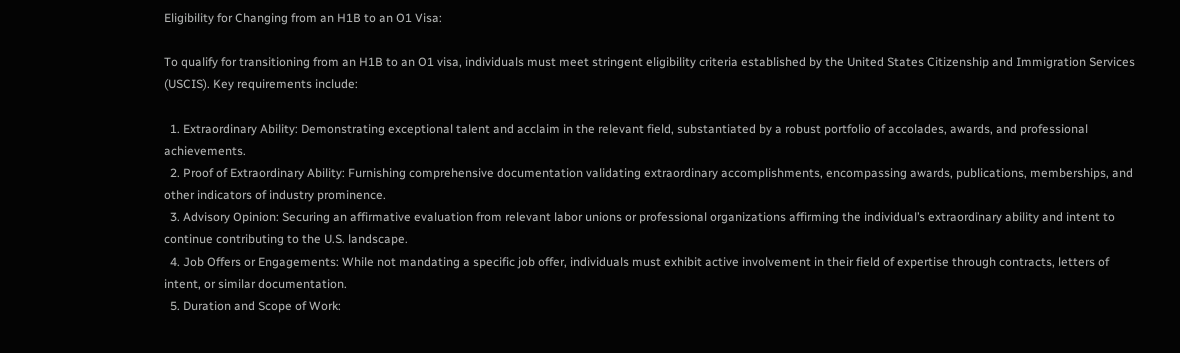Eligibility for Changing from an H1B to an O1 Visa:

To qualify for transitioning from an H1B to an O1 visa, individuals must meet stringent eligibility criteria established by the United States Citizenship and Immigration Services (USCIS). Key requirements include:

  1. Extraordinary Ability: Demonstrating exceptional talent and acclaim in the relevant field, substantiated by a robust portfolio of accolades, awards, and professional achievements.
  2. Proof of Extraordinary Ability: Furnishing comprehensive documentation validating extraordinary accomplishments, encompassing awards, publications, memberships, and other indicators of industry prominence.
  3. Advisory Opinion: Securing an affirmative evaluation from relevant labor unions or professional organizations affirming the individual’s extraordinary ability and intent to continue contributing to the U.S. landscape.
  4. Job Offers or Engagements: While not mandating a specific job offer, individuals must exhibit active involvement in their field of expertise through contracts, letters of intent, or similar documentation.
  5. Duration and Scope of Work: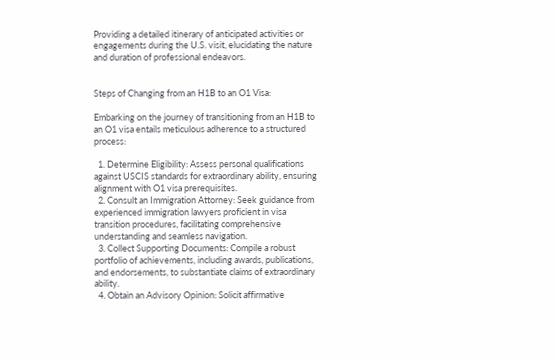Providing a detailed itinerary of anticipated activities or engagements during the U.S. visit, elucidating the nature and duration of professional endeavors.


Steps of Changing from an H1B to an O1 Visa:

Embarking on the journey of transitioning from an H1B to an O1 visa entails meticulous adherence to a structured process:

  1. Determine Eligibility: Assess personal qualifications against USCIS standards for extraordinary ability, ensuring alignment with O1 visa prerequisites.
  2. Consult an Immigration Attorney: Seek guidance from experienced immigration lawyers proficient in visa transition procedures, facilitating comprehensive understanding and seamless navigation.
  3. Collect Supporting Documents: Compile a robust portfolio of achievements, including awards, publications, and endorsements, to substantiate claims of extraordinary ability.
  4. Obtain an Advisory Opinion: Solicit affirmative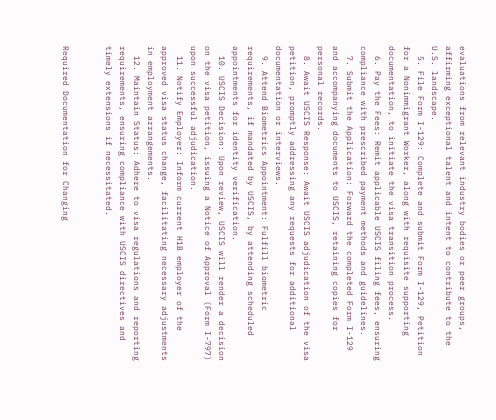evaluations from relevant industry bodies or peer groups, affirming exceptional talent and intent to contribute to the U.S. landscape.
  5. File Form I-129: Complete and submit Form I-129, Petition for a Nonimmigrant Worker, along with requisite supporting documentation, to initiate the visa transition process.
  6. Pay the Fees: Remit applicable USCIS filing fees, ensuring compliance with prescribed payment methods and guidelines.
  7. Submit the Application: Forward the completed Form I-129 and accompanying documents to USCIS, retaining copies for personal records.
  8. Await USCIS Response: Await USCIS adjudication of the visa petition, promptly addressing any requests for additional documentation or interviews.
  9. Attend Biometrics Appointment: Fulfill biometric requirements, if mandated by USCIS, by attending scheduled appointments for identity verification.
  10. USCIS Decision: Upon review, USCIS will render a decision on the visa petition, issuing a Notice of Approval (Form I-797) upon successful adjudication.
  11. Notify Employer: Inform current H1B employer of the approved visa status change, facilitating necessary adjustments in employment arrangements.
  12. Maintain Status: Adhere to visa regulations and reporting requirements, ensuring compliance with USCIS directives and timely extensions if necessitated.


Required Documentation for Changing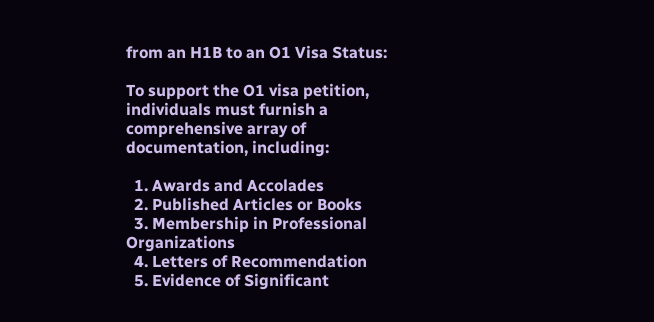from an H1B to an O1 Visa Status:

To support the O1 visa petition, individuals must furnish a comprehensive array of documentation, including:

  1. Awards and Accolades
  2. Published Articles or Books
  3. Membership in Professional Organizations
  4. Letters of Recommendation
  5. Evidence of Significant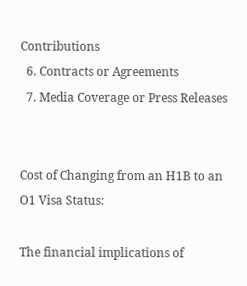Contributions
  6. Contracts or Agreements
  7. Media Coverage or Press Releases


Cost of Changing from an H1B to an O1 Visa Status:

The financial implications of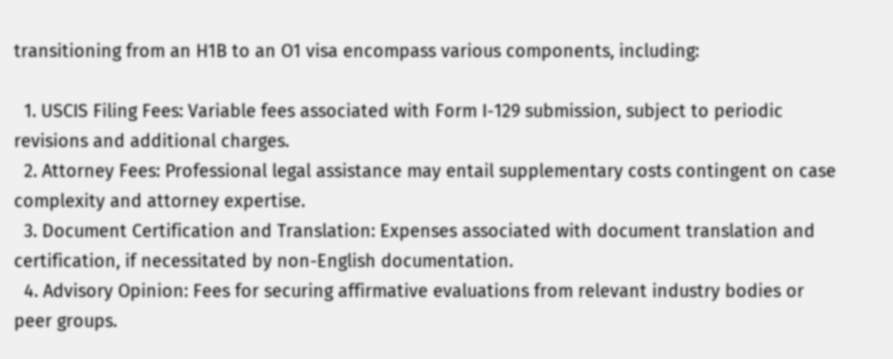transitioning from an H1B to an O1 visa encompass various components, including:

  1. USCIS Filing Fees: Variable fees associated with Form I-129 submission, subject to periodic revisions and additional charges.
  2. Attorney Fees: Professional legal assistance may entail supplementary costs contingent on case complexity and attorney expertise.
  3. Document Certification and Translation: Expenses associated with document translation and certification, if necessitated by non-English documentation.
  4. Advisory Opinion: Fees for securing affirmative evaluations from relevant industry bodies or peer groups.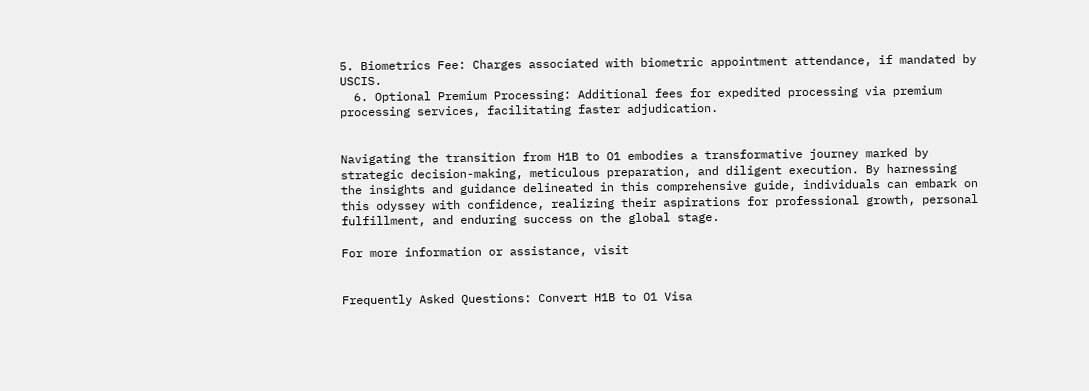5. Biometrics Fee: Charges associated with biometric appointment attendance, if mandated by USCIS.
  6. Optional Premium Processing: Additional fees for expedited processing via premium processing services, facilitating faster adjudication.


Navigating the transition from H1B to O1 embodies a transformative journey marked by strategic decision-making, meticulous preparation, and diligent execution. By harnessing the insights and guidance delineated in this comprehensive guide, individuals can embark on this odyssey with confidence, realizing their aspirations for professional growth, personal fulfillment, and enduring success on the global stage.

For more information or assistance, visit


Frequently Asked Questions: Convert H1B to O1 Visa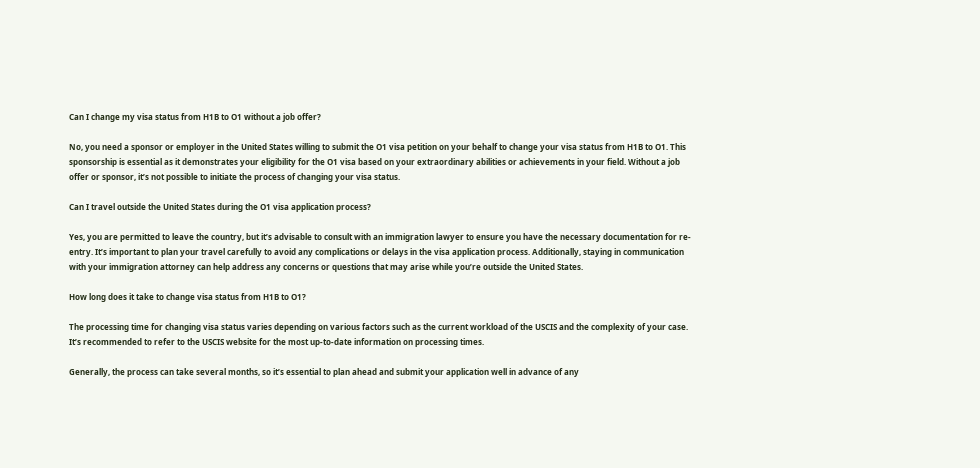Can I change my visa status from H1B to O1 without a job offer?

No, you need a sponsor or employer in the United States willing to submit the O1 visa petition on your behalf to change your visa status from H1B to O1. This sponsorship is essential as it demonstrates your eligibility for the O1 visa based on your extraordinary abilities or achievements in your field. Without a job offer or sponsor, it’s not possible to initiate the process of changing your visa status.

Can I travel outside the United States during the O1 visa application process?

Yes, you are permitted to leave the country, but it’s advisable to consult with an immigration lawyer to ensure you have the necessary documentation for re-entry. It’s important to plan your travel carefully to avoid any complications or delays in the visa application process. Additionally, staying in communication with your immigration attorney can help address any concerns or questions that may arise while you’re outside the United States.

How long does it take to change visa status from H1B to O1?

The processing time for changing visa status varies depending on various factors such as the current workload of the USCIS and the complexity of your case. It’s recommended to refer to the USCIS website for the most up-to-date information on processing times.

Generally, the process can take several months, so it’s essential to plan ahead and submit your application well in advance of any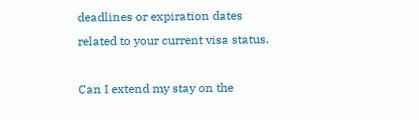deadlines or expiration dates related to your current visa status.

Can I extend my stay on the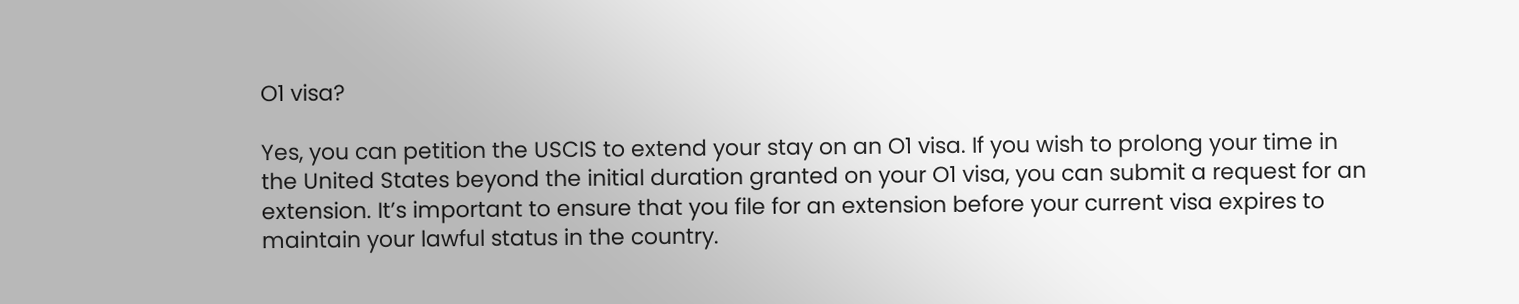O1 visa?

Yes, you can petition the USCIS to extend your stay on an O1 visa. If you wish to prolong your time in the United States beyond the initial duration granted on your O1 visa, you can submit a request for an extension. It’s important to ensure that you file for an extension before your current visa expires to maintain your lawful status in the country.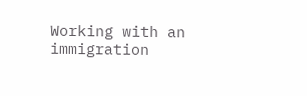Working with an immigration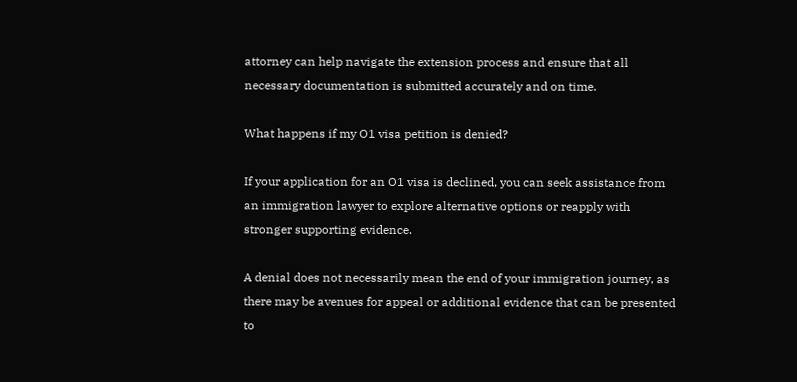attorney can help navigate the extension process and ensure that all necessary documentation is submitted accurately and on time.

What happens if my O1 visa petition is denied?

If your application for an O1 visa is declined, you can seek assistance from an immigration lawyer to explore alternative options or reapply with stronger supporting evidence.

A denial does not necessarily mean the end of your immigration journey, as there may be avenues for appeal or additional evidence that can be presented to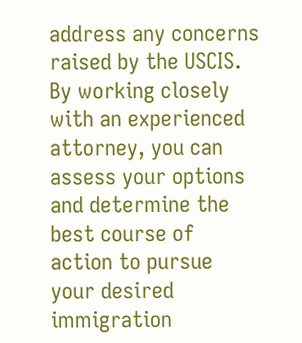address any concerns raised by the USCIS. By working closely with an experienced attorney, you can assess your options and determine the best course of action to pursue your desired immigration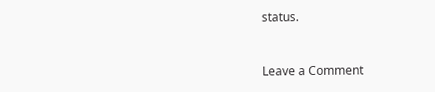status.


Leave a Comment